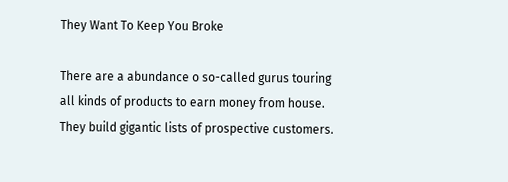They Want To Keep You Broke

There are a abundance o so-called gurus touring all kinds of products to earn money from house. They build gigantic lists of prospective customers.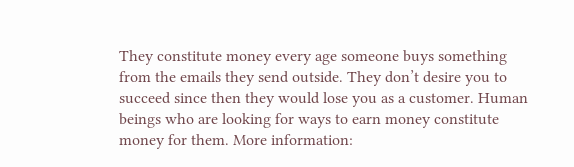They constitute money every age someone buys something from the emails they send outside. They don’t desire you to succeed since then they would lose you as a customer. Human beings who are looking for ways to earn money constitute money for them. More information: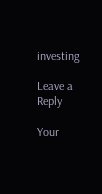investing

Leave a Reply

Your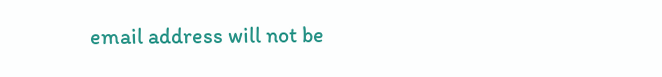email address will not be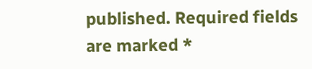published. Required fields are marked *